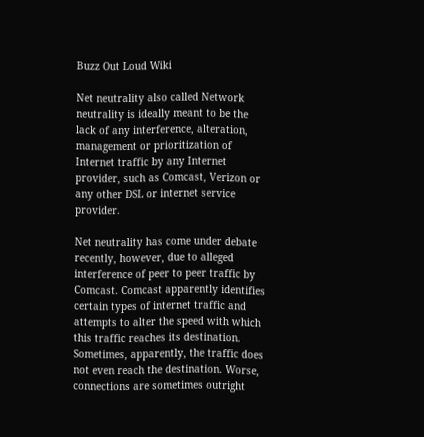Buzz Out Loud Wiki

Net neutrality also called Network neutrality is ideally meant to be the lack of any interference, alteration, management or prioritization of Internet traffic by any Internet provider, such as Comcast, Verizon or any other DSL or internet service provider.

Net neutrality has come under debate recently, however, due to alleged interference of peer to peer traffic by Comcast. Comcast apparently identifies certain types of internet traffic and attempts to alter the speed with which this traffic reaches its destination. Sometimes, apparently, the traffic does not even reach the destination. Worse, connections are sometimes outright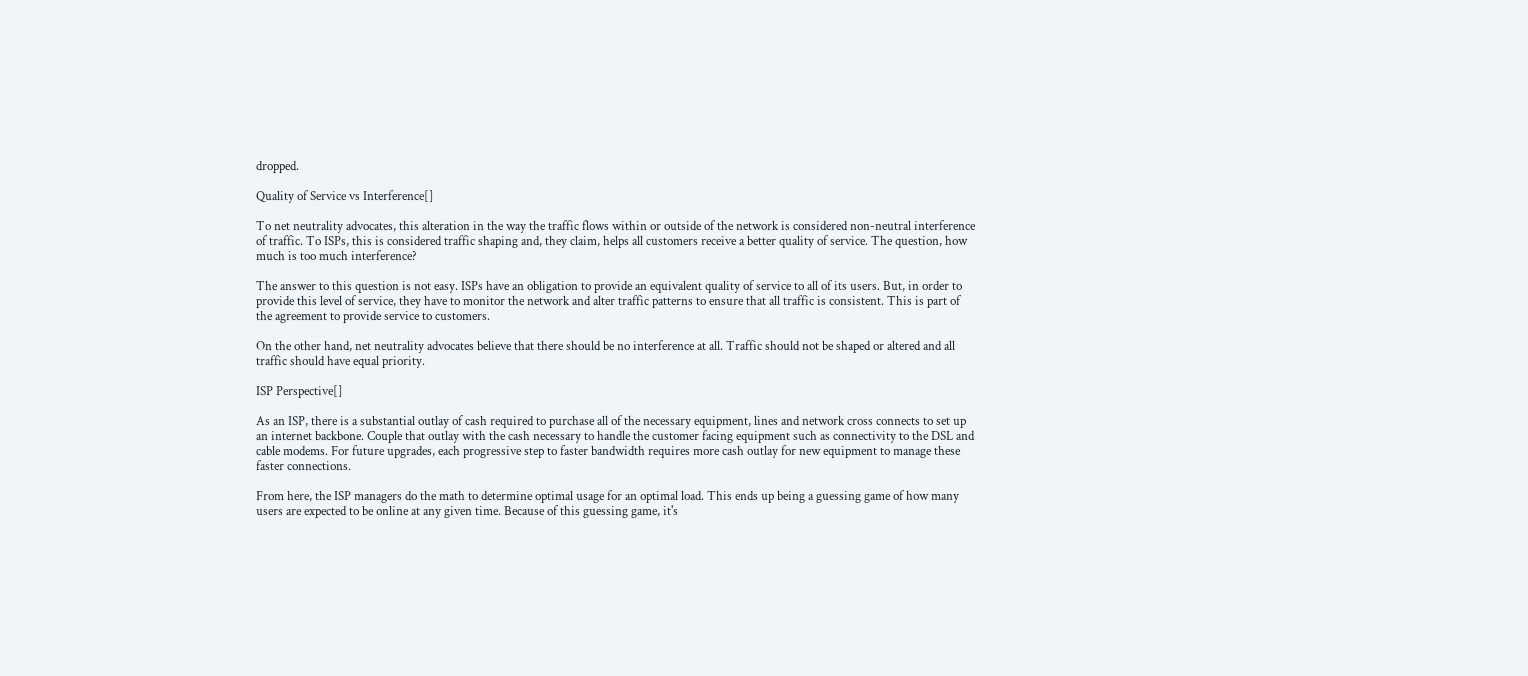dropped.

Quality of Service vs Interference[]

To net neutrality advocates, this alteration in the way the traffic flows within or outside of the network is considered non-neutral interference of traffic. To ISPs, this is considered traffic shaping and, they claim, helps all customers receive a better quality of service. The question, how much is too much interference?

The answer to this question is not easy. ISPs have an obligation to provide an equivalent quality of service to all of its users. But, in order to provide this level of service, they have to monitor the network and alter traffic patterns to ensure that all traffic is consistent. This is part of the agreement to provide service to customers.

On the other hand, net neutrality advocates believe that there should be no interference at all. Traffic should not be shaped or altered and all traffic should have equal priority.

ISP Perspective[]

As an ISP, there is a substantial outlay of cash required to purchase all of the necessary equipment, lines and network cross connects to set up an internet backbone. Couple that outlay with the cash necessary to handle the customer facing equipment such as connectivity to the DSL and cable modems. For future upgrades, each progressive step to faster bandwidth requires more cash outlay for new equipment to manage these faster connections.

From here, the ISP managers do the math to determine optimal usage for an optimal load. This ends up being a guessing game of how many users are expected to be online at any given time. Because of this guessing game, it's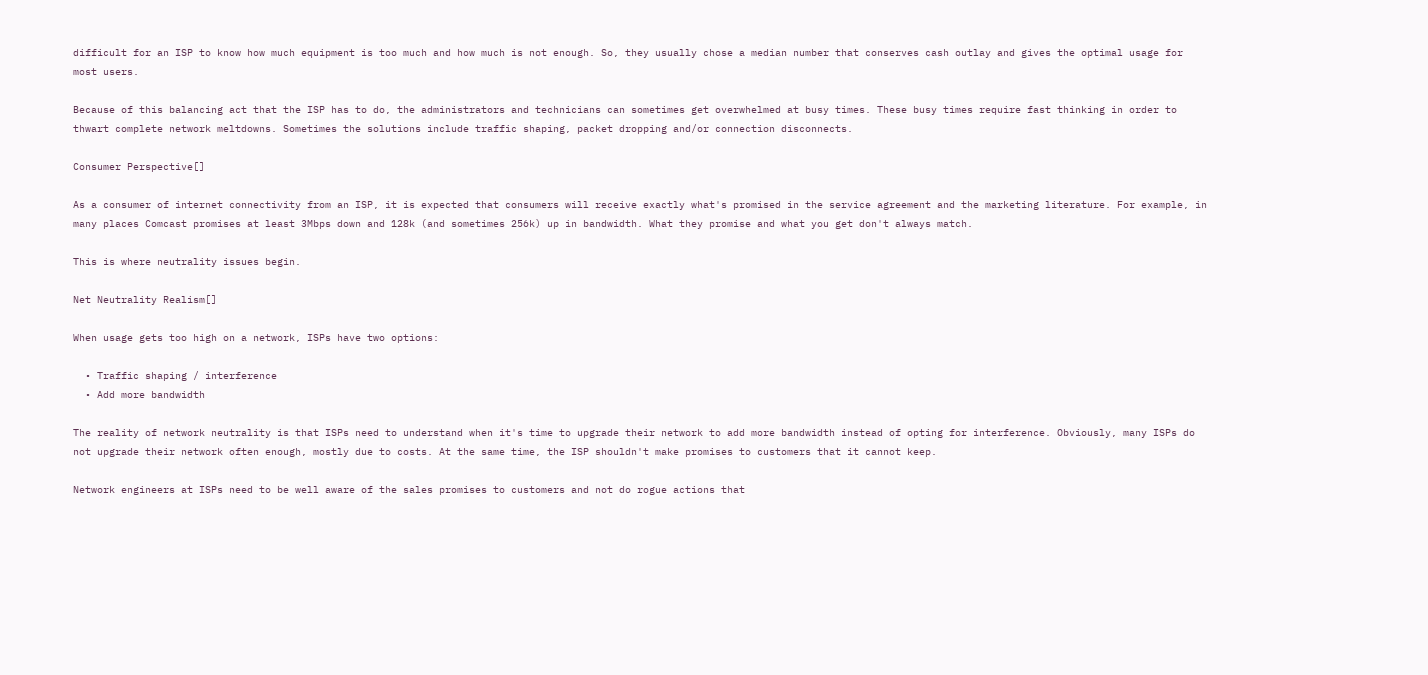difficult for an ISP to know how much equipment is too much and how much is not enough. So, they usually chose a median number that conserves cash outlay and gives the optimal usage for most users.

Because of this balancing act that the ISP has to do, the administrators and technicians can sometimes get overwhelmed at busy times. These busy times require fast thinking in order to thwart complete network meltdowns. Sometimes the solutions include traffic shaping, packet dropping and/or connection disconnects.

Consumer Perspective[]

As a consumer of internet connectivity from an ISP, it is expected that consumers will receive exactly what's promised in the service agreement and the marketing literature. For example, in many places Comcast promises at least 3Mbps down and 128k (and sometimes 256k) up in bandwidth. What they promise and what you get don't always match.

This is where neutrality issues begin.

Net Neutrality Realism[]

When usage gets too high on a network, ISPs have two options:

  • Traffic shaping / interference
  • Add more bandwidth

The reality of network neutrality is that ISPs need to understand when it's time to upgrade their network to add more bandwidth instead of opting for interference. Obviously, many ISPs do not upgrade their network often enough, mostly due to costs. At the same time, the ISP shouldn't make promises to customers that it cannot keep.

Network engineers at ISPs need to be well aware of the sales promises to customers and not do rogue actions that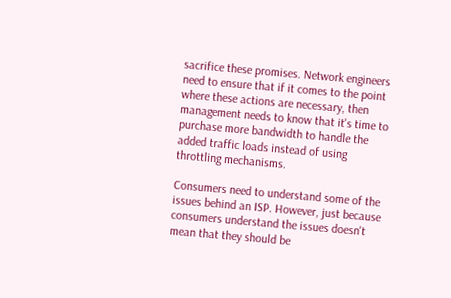sacrifice these promises. Network engineers need to ensure that if it comes to the point where these actions are necessary, then management needs to know that it's time to purchase more bandwidth to handle the added traffic loads instead of using throttling mechanisms.

Consumers need to understand some of the issues behind an ISP. However, just because consumers understand the issues doesn't mean that they should be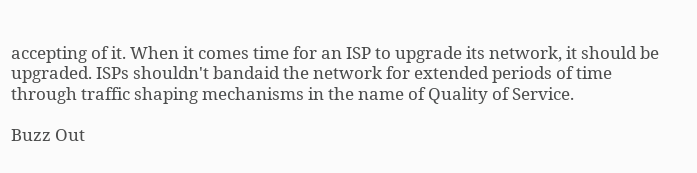accepting of it. When it comes time for an ISP to upgrade its network, it should be upgraded. ISPs shouldn't bandaid the network for extended periods of time through traffic shaping mechanisms in the name of Quality of Service.

Buzz Out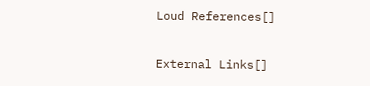Loud References[]

External Links[]